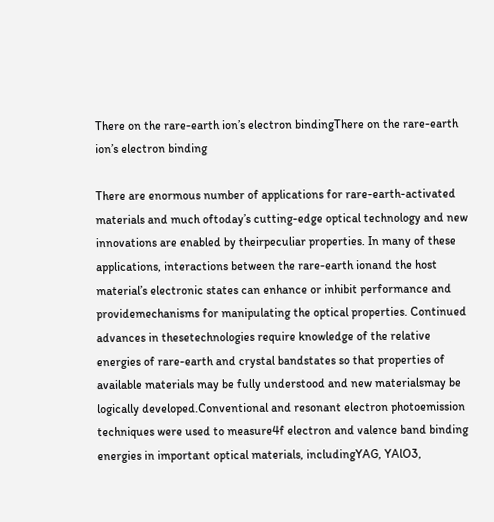There on the rare-earth ion’s electron bindingThere on the rare-earth ion’s electron binding

There are enormous number of applications for rare-earth-activated materials and much oftoday’s cutting-edge optical technology and new innovations are enabled by theirpeculiar properties. In many of these applications, interactions between the rare-earth ionand the host material’s electronic states can enhance or inhibit performance and providemechanisms for manipulating the optical properties. Continued advances in thesetechnologies require knowledge of the relative energies of rare-earth and crystal bandstates so that properties of available materials may be fully understood and new materialsmay be logically developed.Conventional and resonant electron photoemission techniques were used to measure4f electron and valence band binding energies in important optical materials, includingYAG, YAlO3,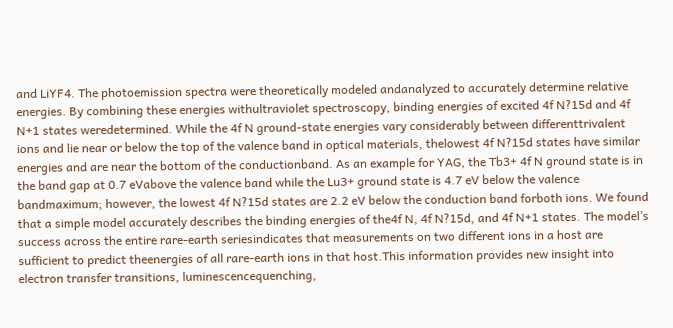and LiYF4. The photoemission spectra were theoretically modeled andanalyzed to accurately determine relative energies. By combining these energies withultraviolet spectroscopy, binding energies of excited 4f N?15d and 4f N+1 states weredetermined. While the 4f N ground-state energies vary considerably between differenttrivalent ions and lie near or below the top of the valence band in optical materials, thelowest 4f N?15d states have similar energies and are near the bottom of the conductionband. As an example for YAG, the Tb3+ 4f N ground state is in the band gap at 0.7 eVabove the valence band while the Lu3+ ground state is 4.7 eV below the valence bandmaximum; however, the lowest 4f N?15d states are 2.2 eV below the conduction band forboth ions. We found that a simple model accurately describes the binding energies of the4f N, 4f N?15d, and 4f N+1 states. The model’s success across the entire rare-earth seriesindicates that measurements on two different ions in a host are sufficient to predict theenergies of all rare-earth ions in that host.This information provides new insight into electron transfer transitions, luminescencequenching,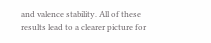and valence stability. All of these results lead to a clearer picture for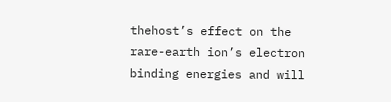thehost’s effect on the rare-earth ion’s electron binding energies and will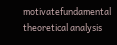motivatefundamental theoretical analysis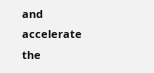and accelerate the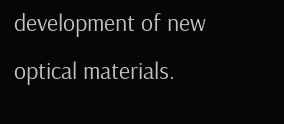development of new optical materials.